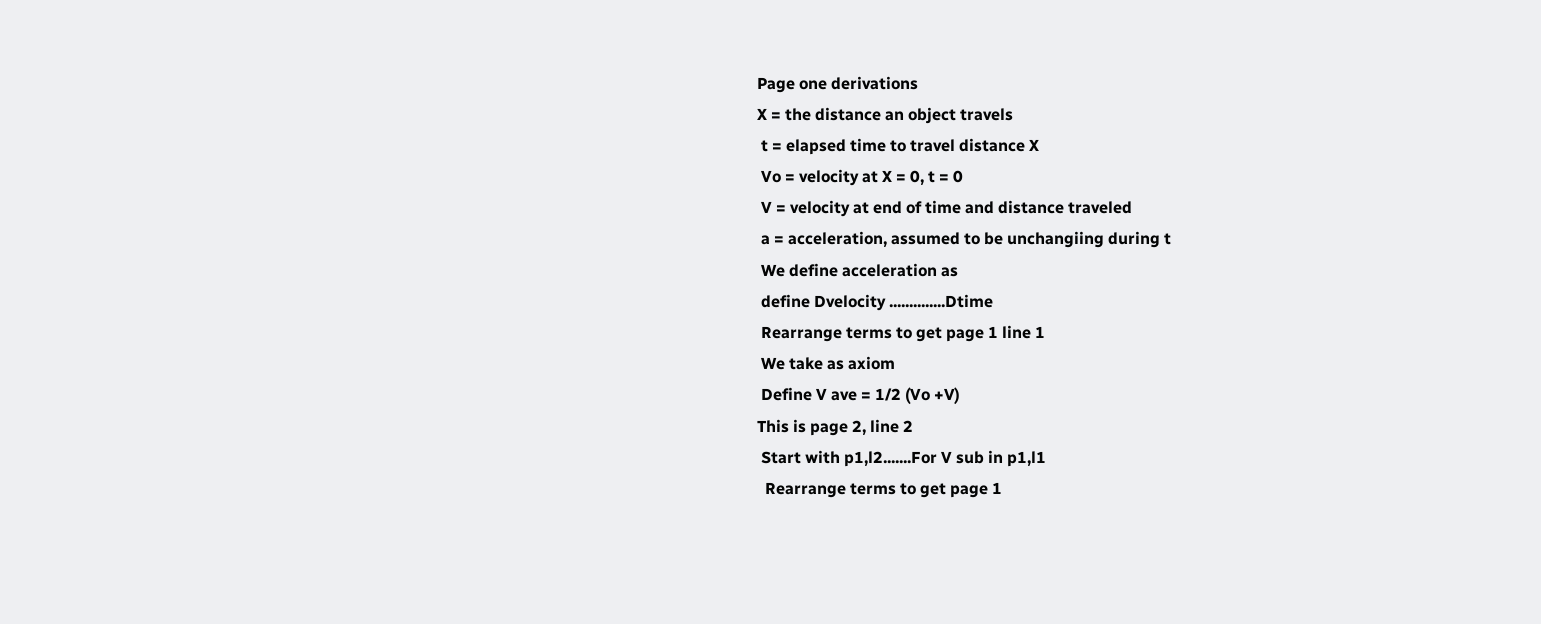Page one derivations
X = the distance an object travels
 t = elapsed time to travel distance X
 Vo = velocity at X = 0, t = 0
 V = velocity at end of time and distance traveled
 a = acceleration, assumed to be unchangiing during t
 We define acceleration as
 define Dvelocity ..............Dtime
 Rearrange terms to get page 1 line 1
 We take as axiom
 Define V ave = 1/2 (Vo +V)
This is page 2, line 2
 Start with p1,l2.......For V sub in p1,l1
  Rearrange terms to get page 1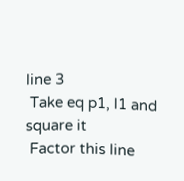line 3
 Take eq p1, l1 and square it
 Factor this line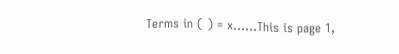Terms in ( ) = x......This is page 1,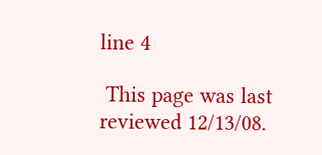line 4

 This page was last reviewed 12/13/08.